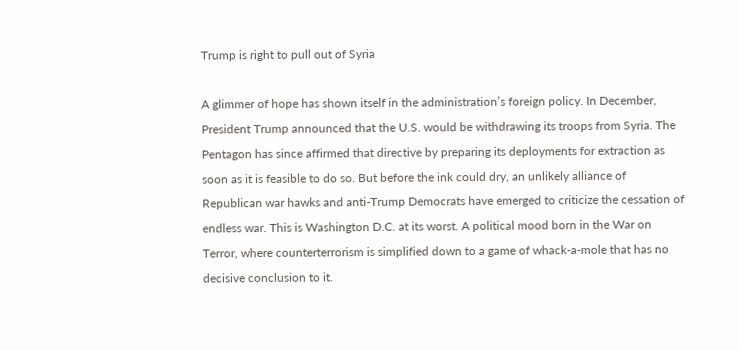Trump is right to pull out of Syria

A glimmer of hope has shown itself in the administration’s foreign policy. In December, President Trump announced that the U.S. would be withdrawing its troops from Syria. The Pentagon has since affirmed that directive by preparing its deployments for extraction as soon as it is feasible to do so. But before the ink could dry, an unlikely alliance of Republican war hawks and anti-Trump Democrats have emerged to criticize the cessation of endless war. This is Washington D.C. at its worst. A political mood born in the War on Terror, where counterterrorism is simplified down to a game of whack-a-mole that has no decisive conclusion to it.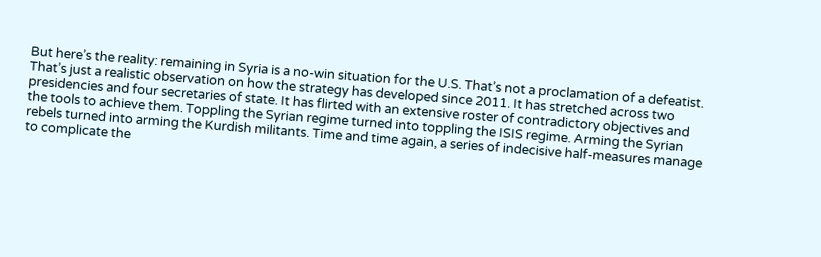But here’s the reality: remaining in Syria is a no-win situation for the U.S. That’s not a proclamation of a defeatist. That’s just a realistic observation on how the strategy has developed since 2011. It has stretched across two presidencies and four secretaries of state. It has flirted with an extensive roster of contradictory objectives and the tools to achieve them. Toppling the Syrian regime turned into toppling the ISIS regime. Arming the Syrian rebels turned into arming the Kurdish militants. Time and time again, a series of indecisive half-measures manage to complicate the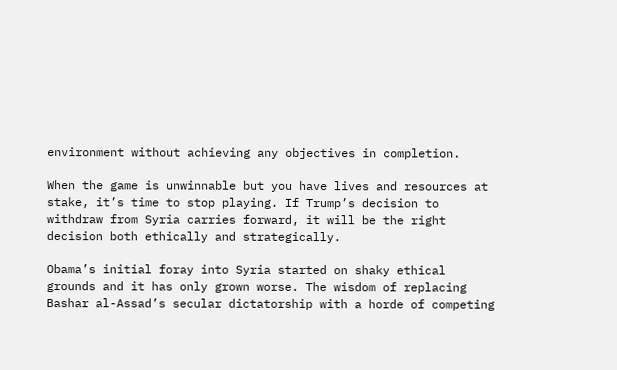environment without achieving any objectives in completion.

When the game is unwinnable but you have lives and resources at stake, it’s time to stop playing. If Trump’s decision to withdraw from Syria carries forward, it will be the right decision both ethically and strategically.

Obama’s initial foray into Syria started on shaky ethical grounds and it has only grown worse. The wisdom of replacing Bashar al-Assad’s secular dictatorship with a horde of competing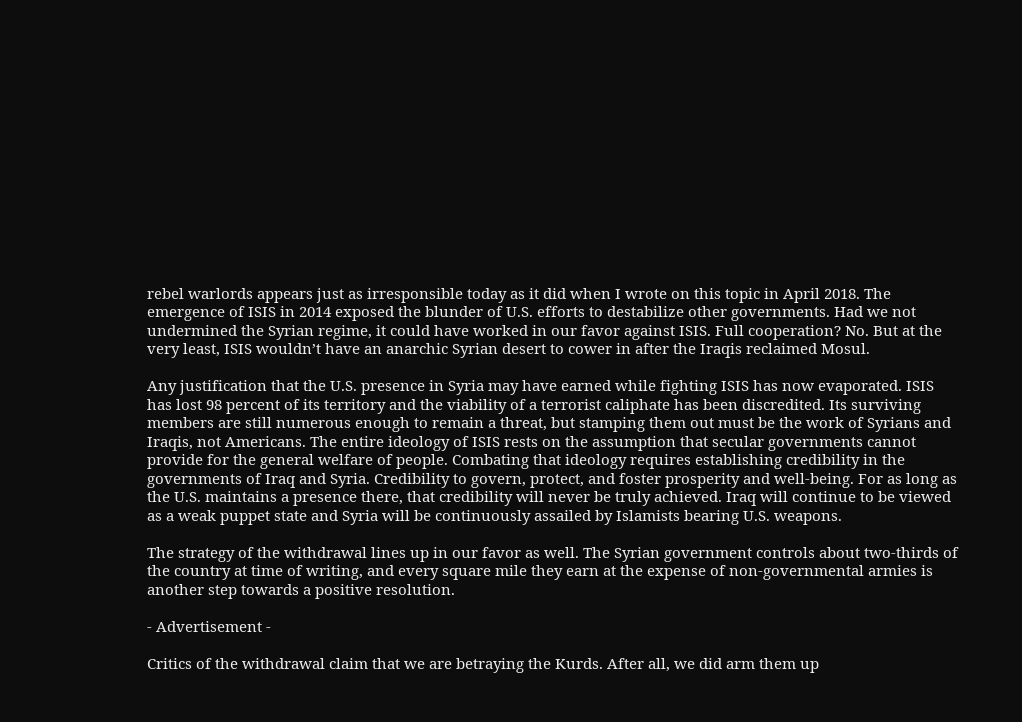rebel warlords appears just as irresponsible today as it did when I wrote on this topic in April 2018. The emergence of ISIS in 2014 exposed the blunder of U.S. efforts to destabilize other governments. Had we not undermined the Syrian regime, it could have worked in our favor against ISIS. Full cooperation? No. But at the very least, ISIS wouldn’t have an anarchic Syrian desert to cower in after the Iraqis reclaimed Mosul.

Any justification that the U.S. presence in Syria may have earned while fighting ISIS has now evaporated. ISIS has lost 98 percent of its territory and the viability of a terrorist caliphate has been discredited. Its surviving members are still numerous enough to remain a threat, but stamping them out must be the work of Syrians and Iraqis, not Americans. The entire ideology of ISIS rests on the assumption that secular governments cannot provide for the general welfare of people. Combating that ideology requires establishing credibility in the governments of Iraq and Syria. Credibility to govern, protect, and foster prosperity and well-being. For as long as the U.S. maintains a presence there, that credibility will never be truly achieved. Iraq will continue to be viewed as a weak puppet state and Syria will be continuously assailed by Islamists bearing U.S. weapons.

The strategy of the withdrawal lines up in our favor as well. The Syrian government controls about two-thirds of the country at time of writing, and every square mile they earn at the expense of non-governmental armies is another step towards a positive resolution.

- Advertisement -

Critics of the withdrawal claim that we are betraying the Kurds. After all, we did arm them up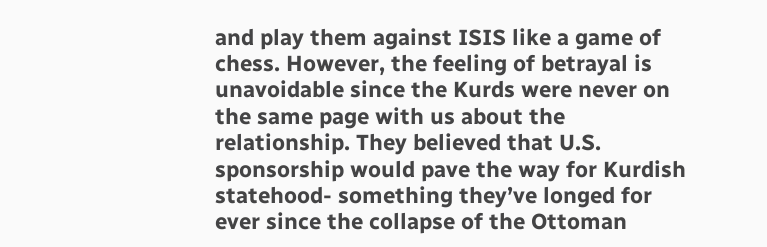and play them against ISIS like a game of chess. However, the feeling of betrayal is unavoidable since the Kurds were never on the same page with us about the relationship. They believed that U.S. sponsorship would pave the way for Kurdish statehood- something they’ve longed for ever since the collapse of the Ottoman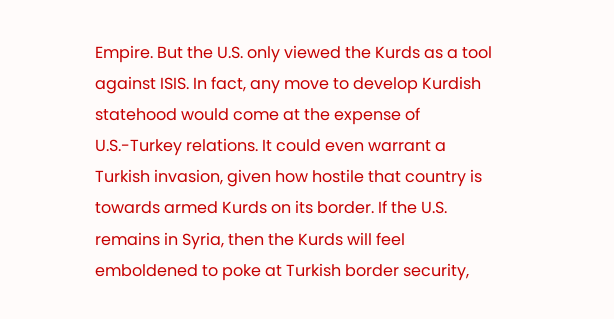Empire. But the U.S. only viewed the Kurds as a tool against ISIS. In fact, any move to develop Kurdish statehood would come at the expense of U.S.-Turkey relations. It could even warrant a Turkish invasion, given how hostile that country is towards armed Kurds on its border. If the U.S. remains in Syria, then the Kurds will feel emboldened to poke at Turkish border security,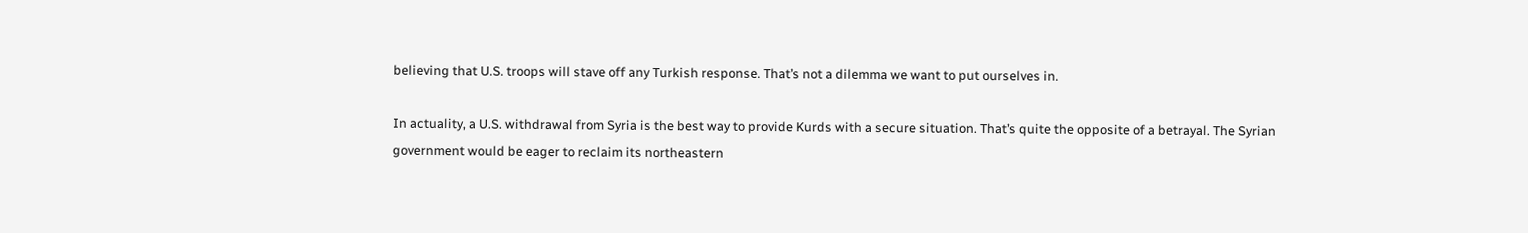believing that U.S. troops will stave off any Turkish response. That’s not a dilemma we want to put ourselves in.

In actuality, a U.S. withdrawal from Syria is the best way to provide Kurds with a secure situation. That’s quite the opposite of a betrayal. The Syrian government would be eager to reclaim its northeastern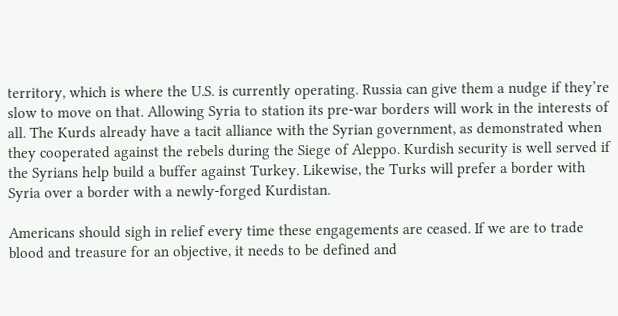territory, which is where the U.S. is currently operating. Russia can give them a nudge if they’re slow to move on that. Allowing Syria to station its pre-war borders will work in the interests of all. The Kurds already have a tacit alliance with the Syrian government, as demonstrated when they cooperated against the rebels during the Siege of Aleppo. Kurdish security is well served if the Syrians help build a buffer against Turkey. Likewise, the Turks will prefer a border with Syria over a border with a newly-forged Kurdistan.

Americans should sigh in relief every time these engagements are ceased. If we are to trade blood and treasure for an objective, it needs to be defined and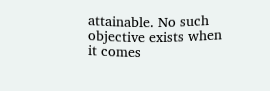attainable. No such objective exists when it comes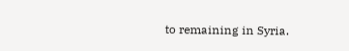to remaining in Syria.